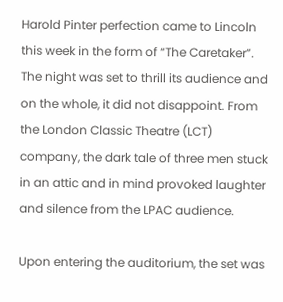Harold Pinter perfection came to Lincoln this week in the form of “The Caretaker”. The night was set to thrill its audience and on the whole, it did not disappoint. From the London Classic Theatre (LCT) company, the dark tale of three men stuck in an attic and in mind provoked laughter and silence from the LPAC audience.

Upon entering the auditorium, the set was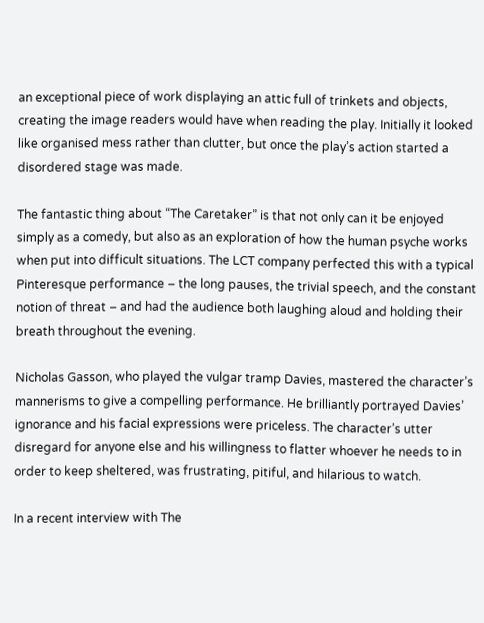an exceptional piece of work displaying an attic full of trinkets and objects, creating the image readers would have when reading the play. Initially it looked like organised mess rather than clutter, but once the play’s action started a disordered stage was made.

The fantastic thing about “The Caretaker” is that not only can it be enjoyed simply as a comedy, but also as an exploration of how the human psyche works when put into difficult situations. The LCT company perfected this with a typical Pinteresque performance – the long pauses, the trivial speech, and the constant notion of threat – and had the audience both laughing aloud and holding their breath throughout the evening.

Nicholas Gasson, who played the vulgar tramp Davies, mastered the character’s mannerisms to give a compelling performance. He brilliantly portrayed Davies’ ignorance and his facial expressions were priceless. The character’s utter disregard for anyone else and his willingness to flatter whoever he needs to in order to keep sheltered, was frustrating, pitiful, and hilarious to watch.

In a recent interview with The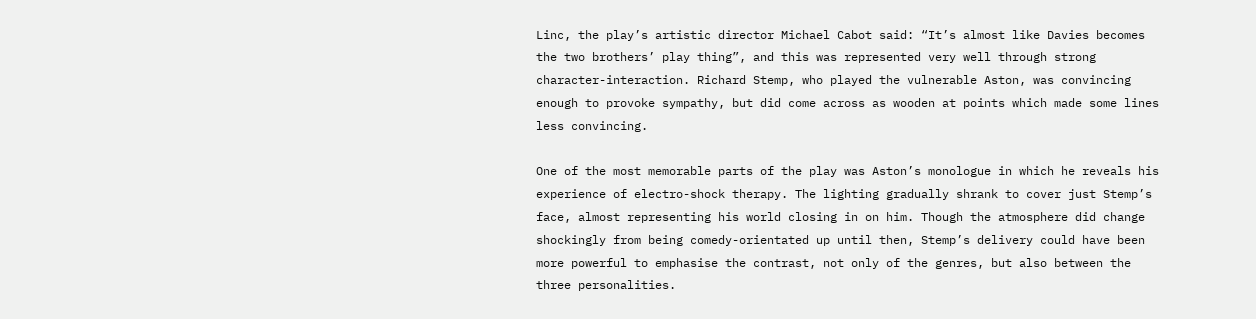Linc, the play’s artistic director Michael Cabot said: “It’s almost like Davies becomes the two brothers’ play thing”, and this was represented very well through strong character-interaction. Richard Stemp, who played the vulnerable Aston, was convincing enough to provoke sympathy, but did come across as wooden at points which made some lines less convincing.

One of the most memorable parts of the play was Aston’s monologue in which he reveals his experience of electro-shock therapy. The lighting gradually shrank to cover just Stemp’s face, almost representing his world closing in on him. Though the atmosphere did change shockingly from being comedy-orientated up until then, Stemp’s delivery could have been more powerful to emphasise the contrast, not only of the genres, but also between the three personalities.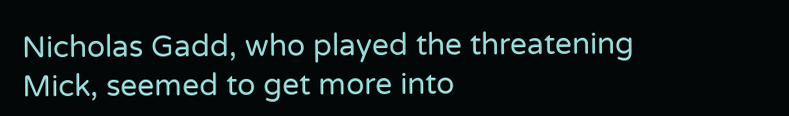Nicholas Gadd, who played the threatening Mick, seemed to get more into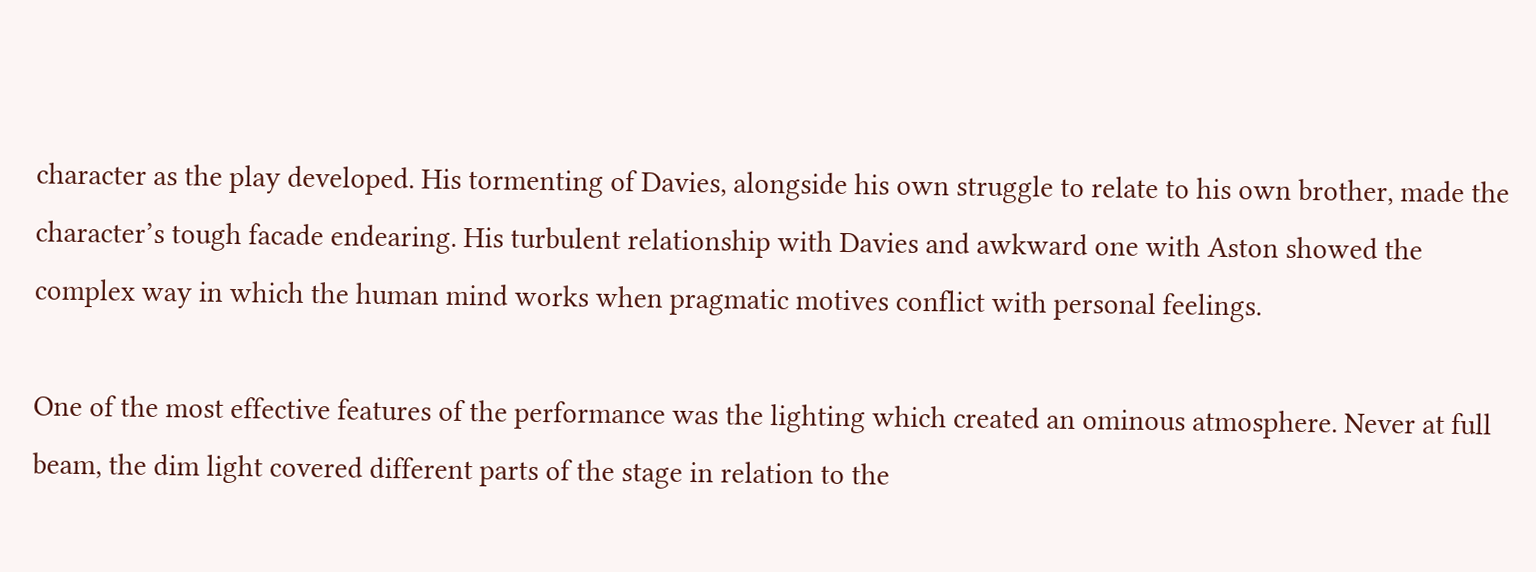character as the play developed. His tormenting of Davies, alongside his own struggle to relate to his own brother, made the character’s tough facade endearing. His turbulent relationship with Davies and awkward one with Aston showed the complex way in which the human mind works when pragmatic motives conflict with personal feelings.

One of the most effective features of the performance was the lighting which created an ominous atmosphere. Never at full beam, the dim light covered different parts of the stage in relation to the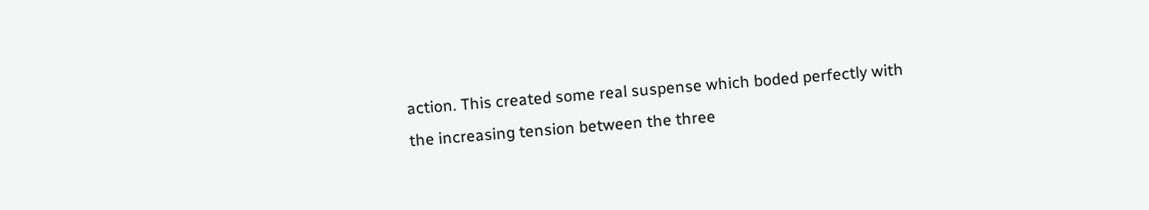action. This created some real suspense which boded perfectly with the increasing tension between the three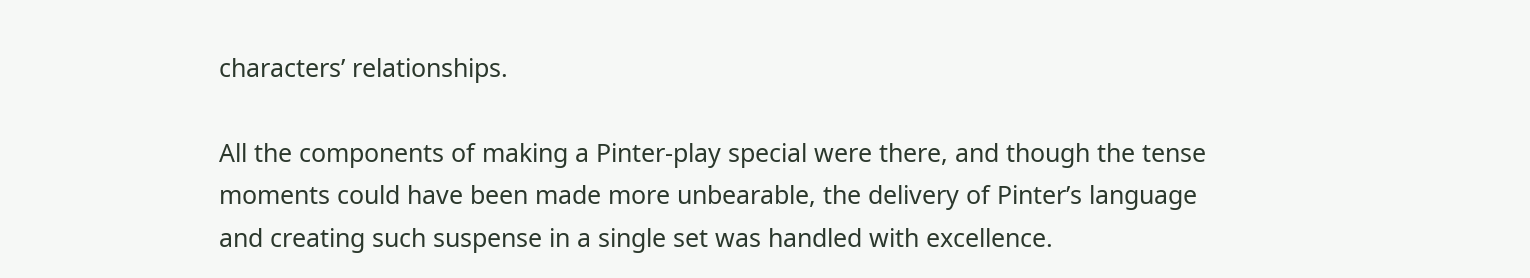characters’ relationships.

All the components of making a Pinter-play special were there, and though the tense moments could have been made more unbearable, the delivery of Pinter’s language and creating such suspense in a single set was handled with excellence.